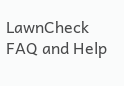LawnCheck FAQ and Help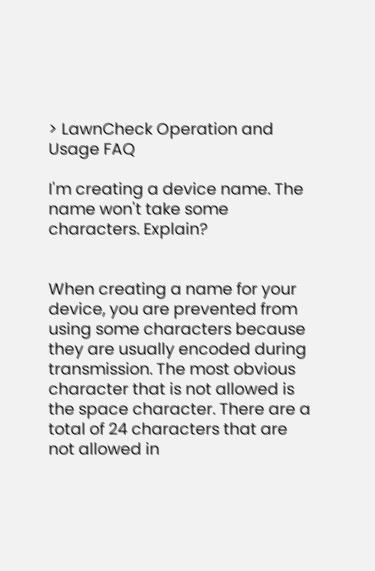> LawnCheck Operation and Usage FAQ

I'm creating a device name. The name won't take some characters. Explain?


When creating a name for your device, you are prevented from using some characters because they are usually encoded during transmission. The most obvious character that is not allowed is the space character. There are a total of 24 characters that are not allowed in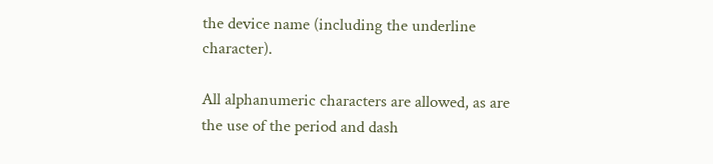the device name (including the underline character).

All alphanumeric characters are allowed, as are the use of the period and dash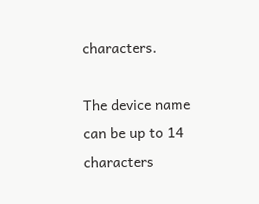characters.

The device name can be up to 14 characters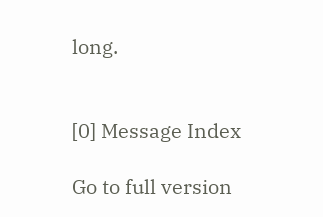long.


[0] Message Index

Go to full version